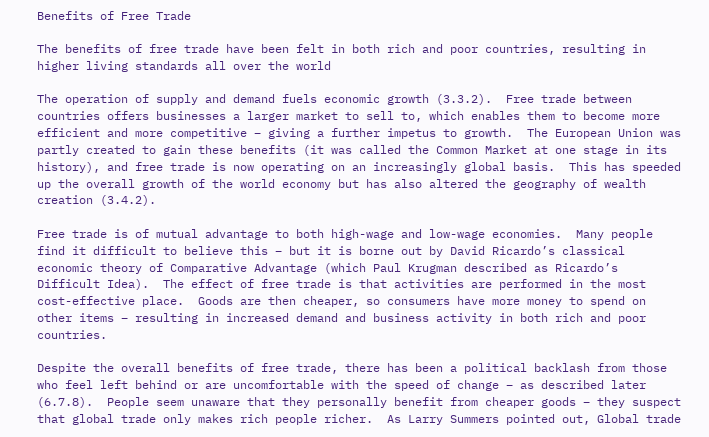Benefits of Free Trade

The benefits of free trade have been felt in both rich and poor countries, resulting in higher living standards all over the world

The operation of supply and demand fuels economic growth (3.3.2).  Free trade between countries offers businesses a larger market to sell to, which enables them to become more efficient and more competitive – giving a further impetus to growth.  The European Union was partly created to gain these benefits (it was called the Common Market at one stage in its history), and free trade is now operating on an increasingly global basis.  This has speeded up the overall growth of the world economy but has also altered the geography of wealth creation (3.4.2).

Free trade is of mutual advantage to both high-wage and low-wage economies.  Many people find it difficult to believe this – but it is borne out by David Ricardo’s classical economic theory of Comparative Advantage (which Paul Krugman described as Ricardo’s Difficult Idea).  The effect of free trade is that activities are performed in the most cost-effective place.  Goods are then cheaper, so consumers have more money to spend on other items – resulting in increased demand and business activity in both rich and poor countries.

Despite the overall benefits of free trade, there has been a political backlash from those who feel left behind or are uncomfortable with the speed of change – as described later (6.7.8).  People seem unaware that they personally benefit from cheaper goods – they suspect that global trade only makes rich people richer.  As Larry Summers pointed out, Global trade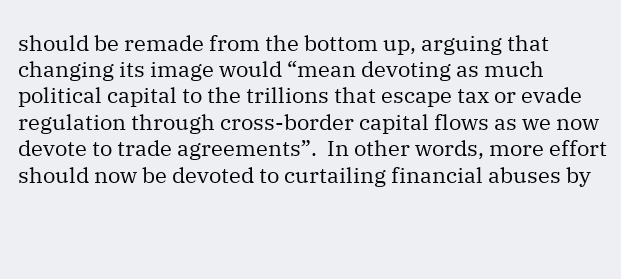should be remade from the bottom up, arguing that changing its image would “mean devoting as much political capital to the trillions that escape tax or evade regulation through cross-border capital flows as we now devote to trade agreements”.  In other words, more effort should now be devoted to curtailing financial abuses by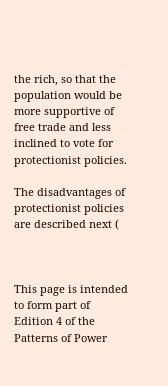the rich, so that the population would be more supportive of free trade and less inclined to vote for protectionist policies.

The disadvantages of protectionist policies are described next (



This page is intended to form part of Edition 4 of the Patterns of Power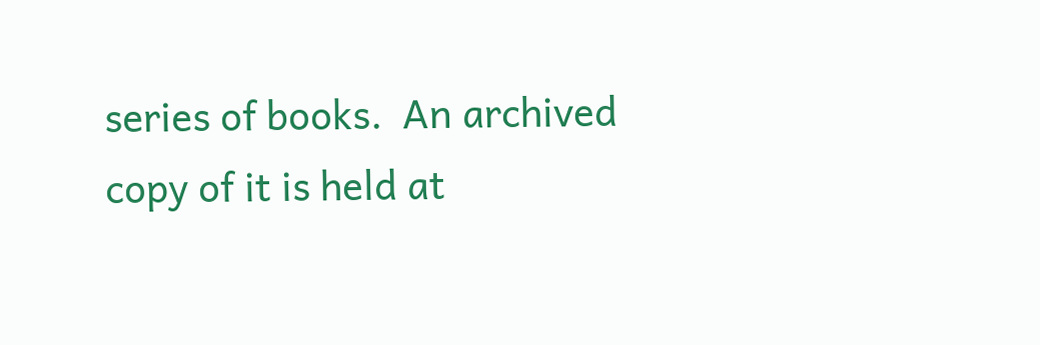series of books.  An archived copy of it is held at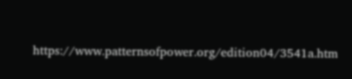https://www.patternsofpower.org/edition04/3541a.htm